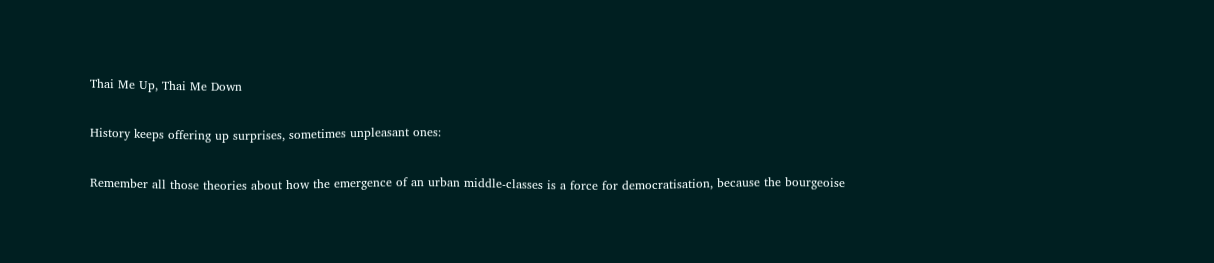Thai Me Up, Thai Me Down

History keeps offering up surprises, sometimes unpleasant ones:

Remember all those theories about how the emergence of an urban middle-classes is a force for democratisation, because the bourgeoise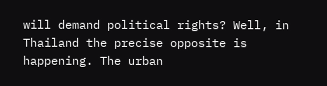will demand political rights? Well, in Thailand the precise opposite is happening. The urban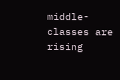middle-classes are rising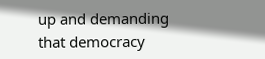up and demanding that democracy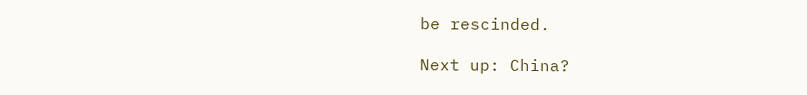be rescinded.

Next up: China?